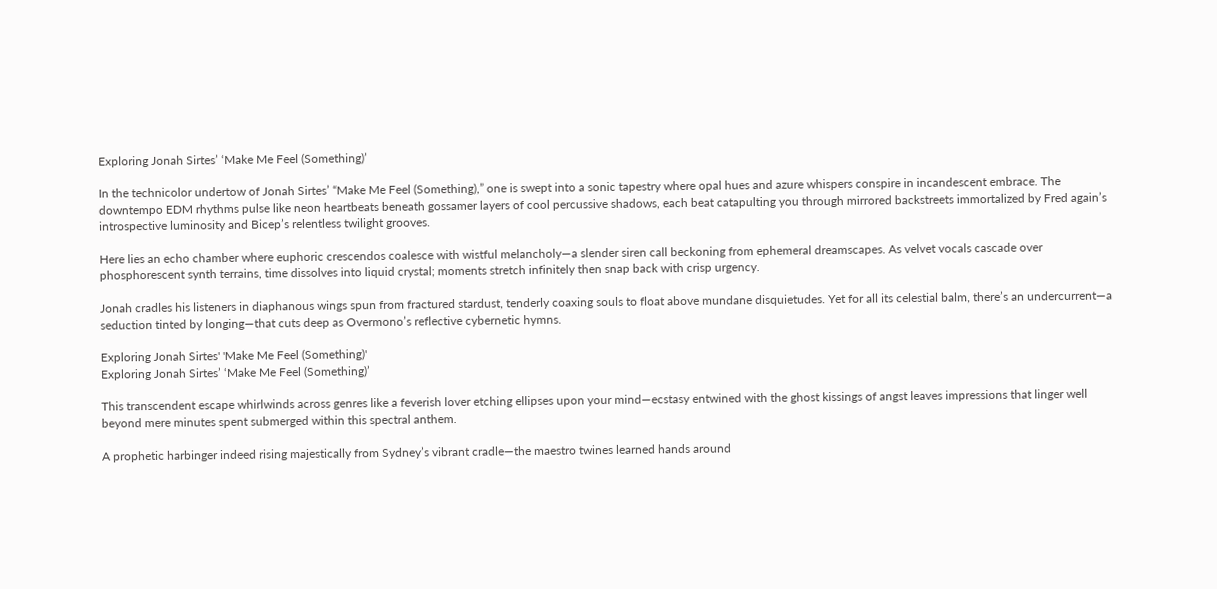Exploring Jonah Sirtes’ ‘Make Me Feel (Something)’

In the technicolor undertow of Jonah Sirtes’ “Make Me Feel (Something),” one is swept into a sonic tapestry where opal hues and azure whispers conspire in incandescent embrace. The downtempo EDM rhythms pulse like neon heartbeats beneath gossamer layers of cool percussive shadows, each beat catapulting you through mirrored backstreets immortalized by Fred again’s introspective luminosity and Bicep’s relentless twilight grooves.

Here lies an echo chamber where euphoric crescendos coalesce with wistful melancholy—a slender siren call beckoning from ephemeral dreamscapes. As velvet vocals cascade over phosphorescent synth terrains, time dissolves into liquid crystal; moments stretch infinitely then snap back with crisp urgency.

Jonah cradles his listeners in diaphanous wings spun from fractured stardust, tenderly coaxing souls to float above mundane disquietudes. Yet for all its celestial balm, there’s an undercurrent—a seduction tinted by longing—that cuts deep as Overmono’s reflective cybernetic hymns.

Exploring Jonah Sirtes' 'Make Me Feel (Something)'
Exploring Jonah Sirtes’ ‘Make Me Feel (Something)’

This transcendent escape whirlwinds across genres like a feverish lover etching ellipses upon your mind—ecstasy entwined with the ghost kissings of angst leaves impressions that linger well beyond mere minutes spent submerged within this spectral anthem.

A prophetic harbinger indeed rising majestically from Sydney’s vibrant cradle—the maestro twines learned hands around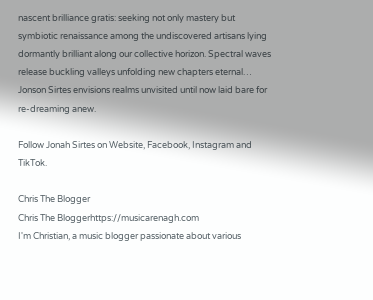nascent brilliance gratis: seeking not only mastery but symbiotic renaissance among the undiscovered artisans lying dormantly brilliant along our collective horizon. Spectral waves release buckling valleys unfolding new chapters eternal… Jonson Sirtes envisions realms unvisited until now laid bare for re-dreaming anew.

Follow Jonah Sirtes on Website, Facebook, Instagram and TikTok.

Chris The Blogger
Chris The Bloggerhttps://musicarenagh.com
I'm Christian, a music blogger passionate about various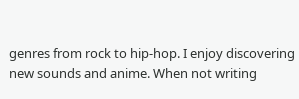genres from rock to hip-hop. I enjoy discovering new sounds and anime. When not writing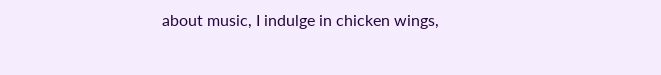about music, I indulge in chicken wings,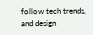follow tech trends, and design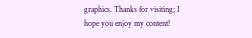graphics. Thanks for visiting; I hope you enjoy my content!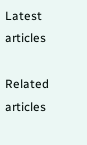Latest articles

Related articles